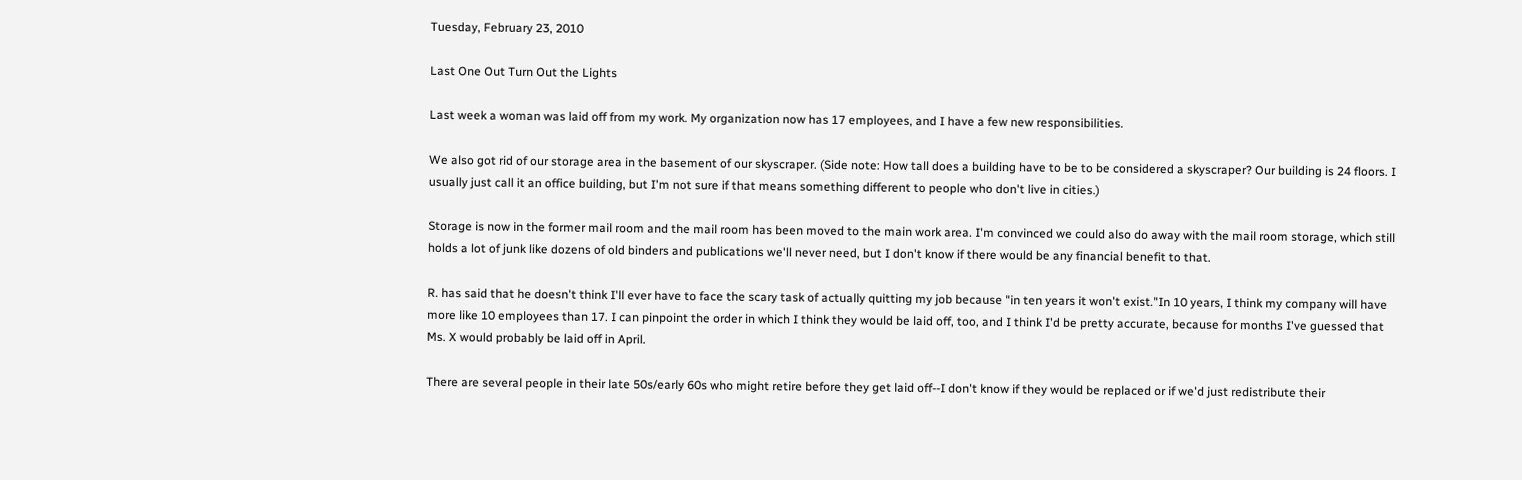Tuesday, February 23, 2010

Last One Out Turn Out the Lights

Last week a woman was laid off from my work. My organization now has 17 employees, and I have a few new responsibilities.

We also got rid of our storage area in the basement of our skyscraper. (Side note: How tall does a building have to be to be considered a skyscraper? Our building is 24 floors. I usually just call it an office building, but I'm not sure if that means something different to people who don't live in cities.)

Storage is now in the former mail room and the mail room has been moved to the main work area. I'm convinced we could also do away with the mail room storage, which still holds a lot of junk like dozens of old binders and publications we'll never need, but I don't know if there would be any financial benefit to that.

R. has said that he doesn't think I'll ever have to face the scary task of actually quitting my job because "in ten years it won't exist."In 10 years, I think my company will have more like 10 employees than 17. I can pinpoint the order in which I think they would be laid off, too, and I think I'd be pretty accurate, because for months I've guessed that Ms. X would probably be laid off in April.

There are several people in their late 50s/early 60s who might retire before they get laid off--I don't know if they would be replaced or if we'd just redistribute their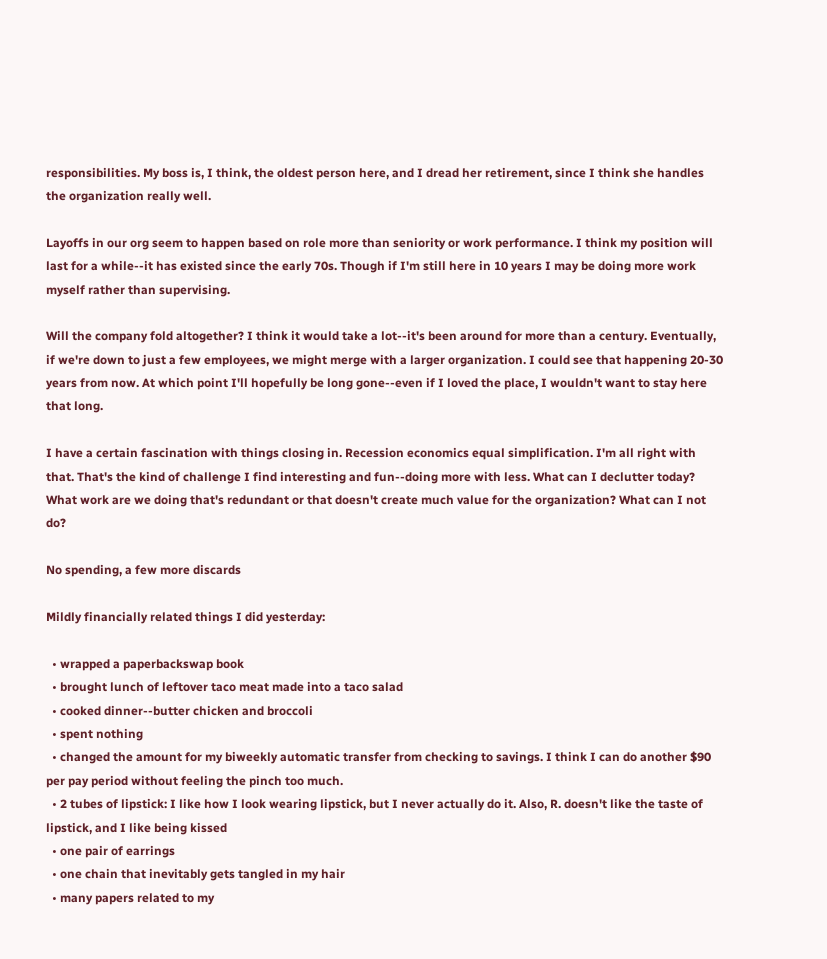responsibilities. My boss is, I think, the oldest person here, and I dread her retirement, since I think she handles the organization really well.

Layoffs in our org seem to happen based on role more than seniority or work performance. I think my position will last for a while--it has existed since the early 70s. Though if I'm still here in 10 years I may be doing more work myself rather than supervising.

Will the company fold altogether? I think it would take a lot--it's been around for more than a century. Eventually, if we're down to just a few employees, we might merge with a larger organization. I could see that happening 20-30 years from now. At which point I'll hopefully be long gone--even if I loved the place, I wouldn't want to stay here that long.

I have a certain fascination with things closing in. Recession economics equal simplification. I'm all right with that. That's the kind of challenge I find interesting and fun--doing more with less. What can I declutter today? What work are we doing that's redundant or that doesn't create much value for the organization? What can I not do?

No spending, a few more discards

Mildly financially related things I did yesterday:

  • wrapped a paperbackswap book
  • brought lunch of leftover taco meat made into a taco salad
  • cooked dinner--butter chicken and broccoli
  • spent nothing
  • changed the amount for my biweekly automatic transfer from checking to savings. I think I can do another $90 per pay period without feeling the pinch too much.
  • 2 tubes of lipstick: I like how I look wearing lipstick, but I never actually do it. Also, R. doesn't like the taste of lipstick, and I like being kissed
  • one pair of earrings
  • one chain that inevitably gets tangled in my hair
  • many papers related to my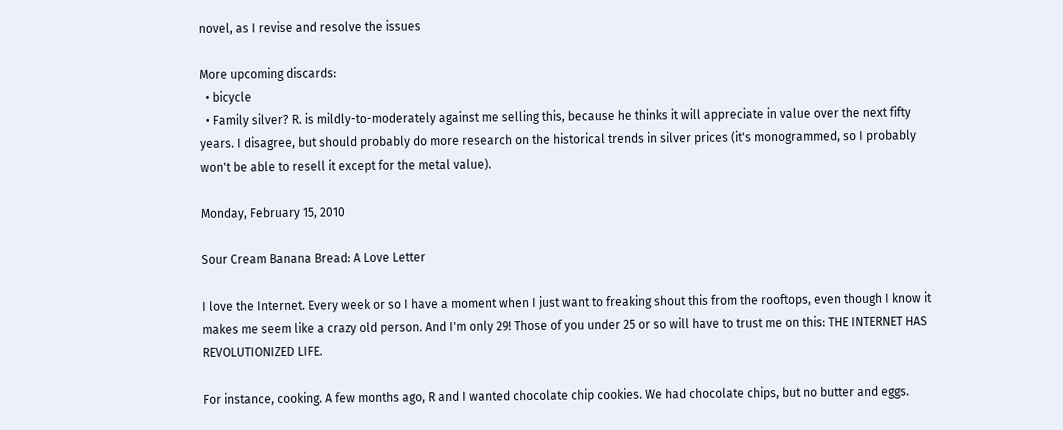novel, as I revise and resolve the issues

More upcoming discards:
  • bicycle
  • Family silver? R. is mildly-to-moderately against me selling this, because he thinks it will appreciate in value over the next fifty years. I disagree, but should probably do more research on the historical trends in silver prices (it's monogrammed, so I probably won't be able to resell it except for the metal value).

Monday, February 15, 2010

Sour Cream Banana Bread: A Love Letter

I love the Internet. Every week or so I have a moment when I just want to freaking shout this from the rooftops, even though I know it makes me seem like a crazy old person. And I'm only 29! Those of you under 25 or so will have to trust me on this: THE INTERNET HAS REVOLUTIONIZED LIFE.

For instance, cooking. A few months ago, R and I wanted chocolate chip cookies. We had chocolate chips, but no butter and eggs.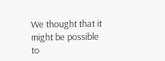We thought that it might be possible to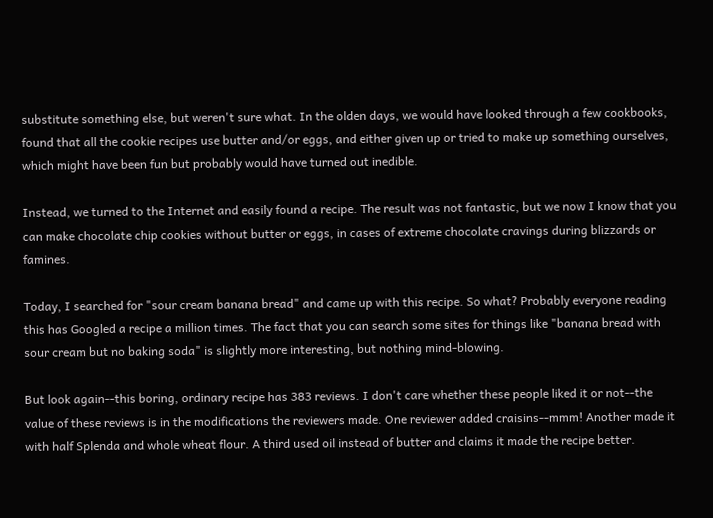substitute something else, but weren't sure what. In the olden days, we would have looked through a few cookbooks, found that all the cookie recipes use butter and/or eggs, and either given up or tried to make up something ourselves, which might have been fun but probably would have turned out inedible.

Instead, we turned to the Internet and easily found a recipe. The result was not fantastic, but we now I know that you can make chocolate chip cookies without butter or eggs, in cases of extreme chocolate cravings during blizzards or famines.

Today, I searched for "sour cream banana bread" and came up with this recipe. So what? Probably everyone reading this has Googled a recipe a million times. The fact that you can search some sites for things like "banana bread with sour cream but no baking soda" is slightly more interesting, but nothing mind-blowing.

But look again--this boring, ordinary recipe has 383 reviews. I don't care whether these people liked it or not--the value of these reviews is in the modifications the reviewers made. One reviewer added craisins--mmm! Another made it with half Splenda and whole wheat flour. A third used oil instead of butter and claims it made the recipe better.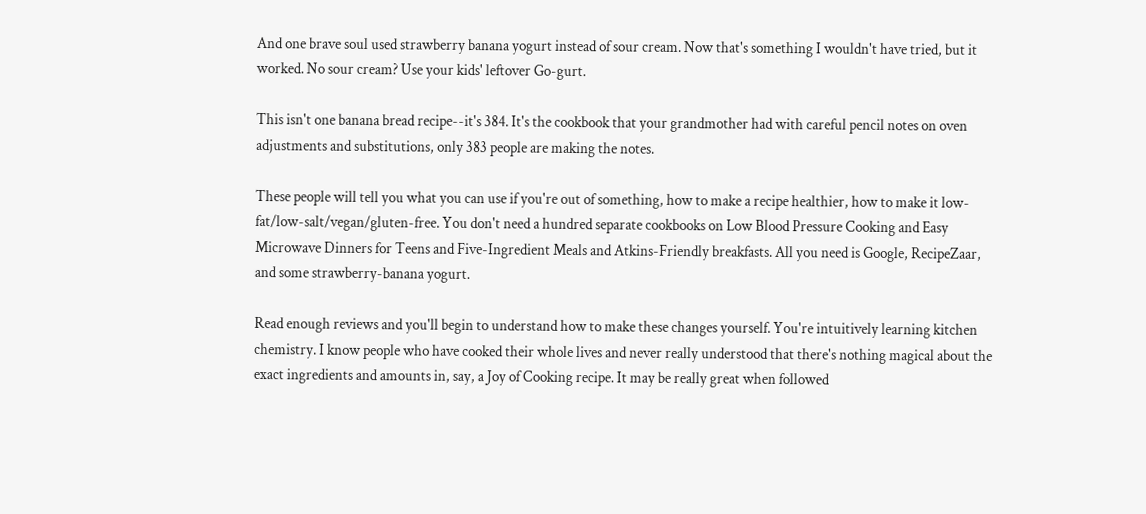And one brave soul used strawberry banana yogurt instead of sour cream. Now that's something I wouldn't have tried, but it worked. No sour cream? Use your kids' leftover Go-gurt.

This isn't one banana bread recipe--it's 384. It's the cookbook that your grandmother had with careful pencil notes on oven adjustments and substitutions, only 383 people are making the notes.

These people will tell you what you can use if you're out of something, how to make a recipe healthier, how to make it low-fat/low-salt/vegan/gluten-free. You don't need a hundred separate cookbooks on Low Blood Pressure Cooking and Easy Microwave Dinners for Teens and Five-Ingredient Meals and Atkins-Friendly breakfasts. All you need is Google, RecipeZaar, and some strawberry-banana yogurt.

Read enough reviews and you'll begin to understand how to make these changes yourself. You're intuitively learning kitchen chemistry. I know people who have cooked their whole lives and never really understood that there's nothing magical about the exact ingredients and amounts in, say, a Joy of Cooking recipe. It may be really great when followed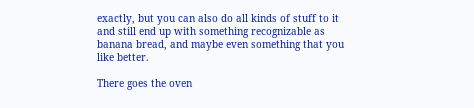exactly, but you can also do all kinds of stuff to it and still end up with something recognizable as banana bread, and maybe even something that you like better.

There goes the oven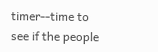timer--time to see if the people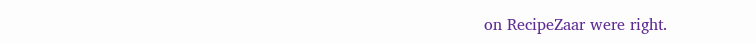on RecipeZaar were right.